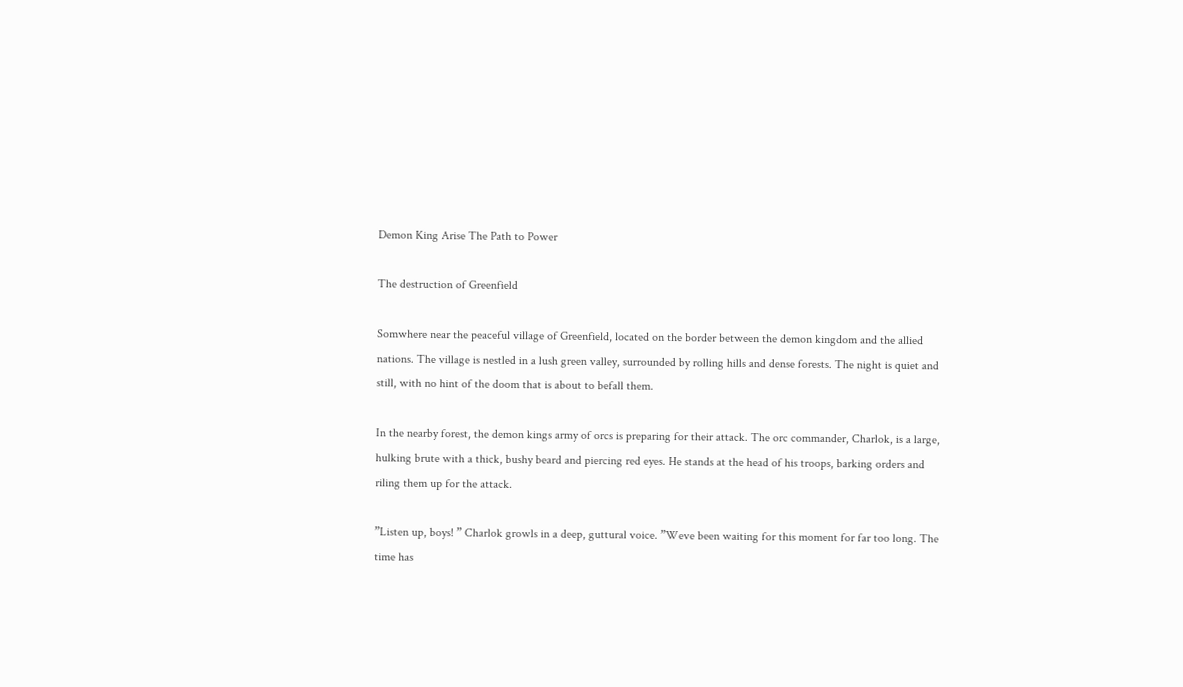Demon King Arise The Path to Power

The destruction of Greenfield

Somwhere near the peaceful village of Greenfield, located on the border between the demon kingdom and the allied nations. The village is nestled in a lush green valley, surrounded by rolling hills and dense forests. The night is quiet and still, with no hint of the doom that is about to befall them.

In the nearby forest, the demon kings army of orcs is preparing for their attack. The orc commander, Charlok, is a large, hulking brute with a thick, bushy beard and piercing red eyes. He stands at the head of his troops, barking orders and riling them up for the attack.

”Listen up, boys! ” Charlok growls in a deep, guttural voice. ”Weve been waiting for this moment for far too long. The time has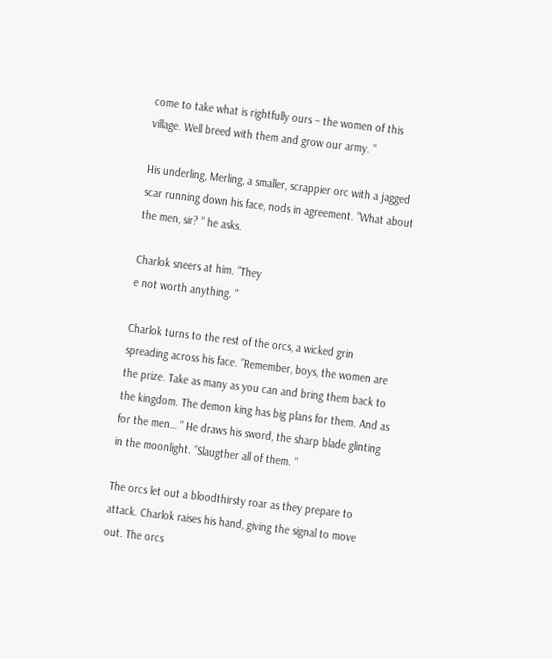come to take what is rightfully ours – the women of this village. Well breed with them and grow our army. ”

His underling, Merling, a smaller, scrappier orc with a jagged scar running down his face, nods in agreement. ”What about the men, sir? ” he asks.

Charlok sneers at him. ”They
e not worth anything. ”

Charlok turns to the rest of the orcs, a wicked grin spreading across his face. ”Remember, boys, the women are the prize. Take as many as you can and bring them back to the kingdom. The demon king has big plans for them. And as for the men… ” He draws his sword, the sharp blade glinting in the moonlight. ”Slaugther all of them. ”

The orcs let out a bloodthirsty roar as they prepare to attack. Charlok raises his hand, giving the signal to move out. The orcs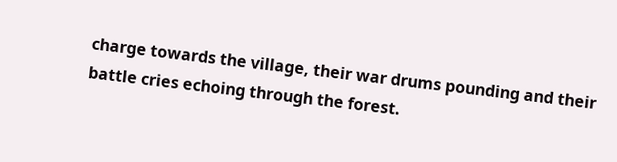charge towards the village, their war drums pounding and their battle cries echoing through the forest.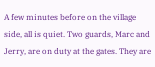A few minutes before on the village side, all is quiet. Two guards, Marc and Jerry, are on duty at the gates. They are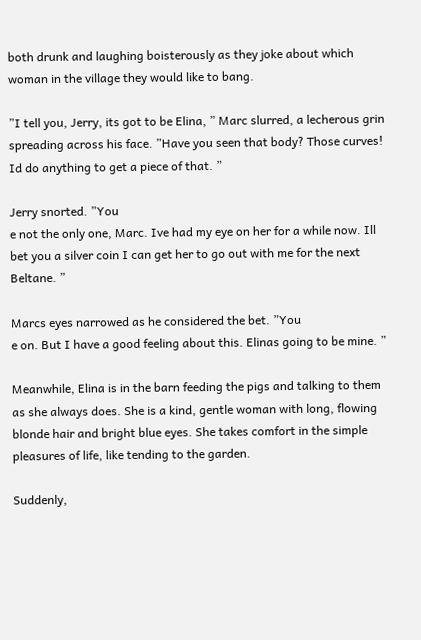both drunk and laughing boisterously as they joke about which woman in the village they would like to bang.

”I tell you, Jerry, its got to be Elina, ” Marc slurred, a lecherous grin spreading across his face. ”Have you seen that body? Those curves! Id do anything to get a piece of that. ”

Jerry snorted. ”You
e not the only one, Marc. Ive had my eye on her for a while now. Ill bet you a silver coin I can get her to go out with me for the next Beltane. ”

Marcs eyes narrowed as he considered the bet. ”You
e on. But I have a good feeling about this. Elinas going to be mine. ”

Meanwhile, Elina is in the barn feeding the pigs and talking to them as she always does. She is a kind, gentle woman with long, flowing blonde hair and bright blue eyes. She takes comfort in the simple pleasures of life, like tending to the garden.

Suddenly,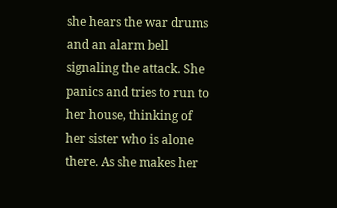she hears the war drums and an alarm bell signaling the attack. She panics and tries to run to her house, thinking of her sister who is alone there. As she makes her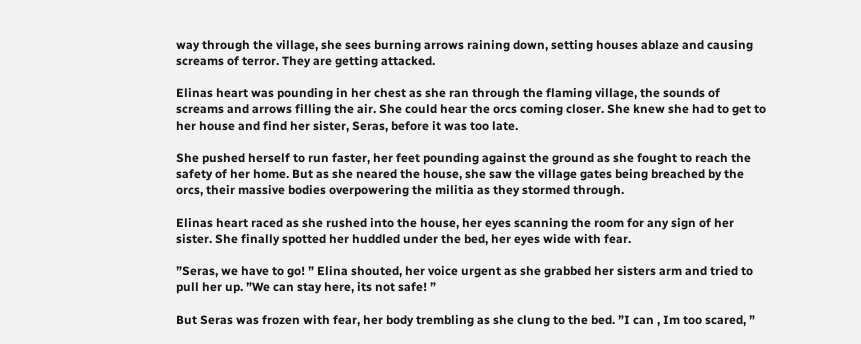way through the village, she sees burning arrows raining down, setting houses ablaze and causing screams of terror. They are getting attacked.

Elinas heart was pounding in her chest as she ran through the flaming village, the sounds of screams and arrows filling the air. She could hear the orcs coming closer. She knew she had to get to her house and find her sister, Seras, before it was too late.

She pushed herself to run faster, her feet pounding against the ground as she fought to reach the safety of her home. But as she neared the house, she saw the village gates being breached by the orcs, their massive bodies overpowering the militia as they stormed through.

Elinas heart raced as she rushed into the house, her eyes scanning the room for any sign of her sister. She finally spotted her huddled under the bed, her eyes wide with fear.

”Seras, we have to go! ” Elina shouted, her voice urgent as she grabbed her sisters arm and tried to pull her up. ”We can stay here, its not safe! ”

But Seras was frozen with fear, her body trembling as she clung to the bed. ”I can , Im too scared, ”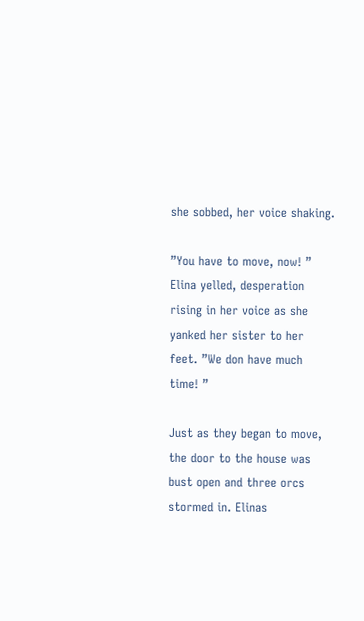she sobbed, her voice shaking.

”You have to move, now! ” Elina yelled, desperation rising in her voice as she yanked her sister to her feet. ”We don have much time! ”

Just as they began to move, the door to the house was bust open and three orcs stormed in. Elinas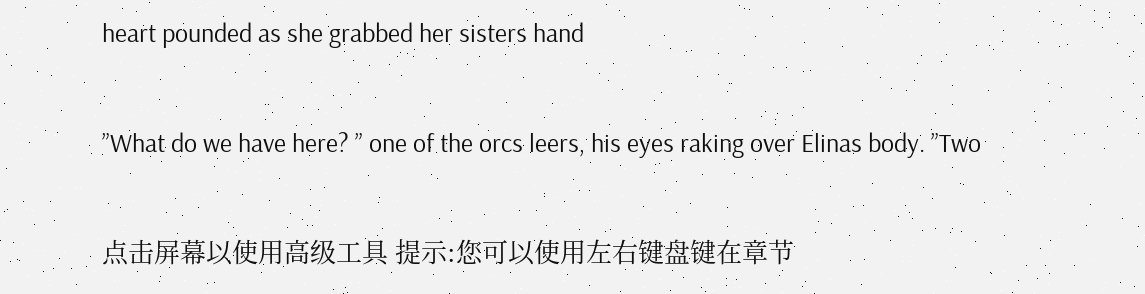heart pounded as she grabbed her sisters hand

”What do we have here? ” one of the orcs leers, his eyes raking over Elinas body. ”Two

点击屏幕以使用高级工具 提示:您可以使用左右键盘键在章节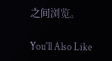之间浏览。

You'll Also Like